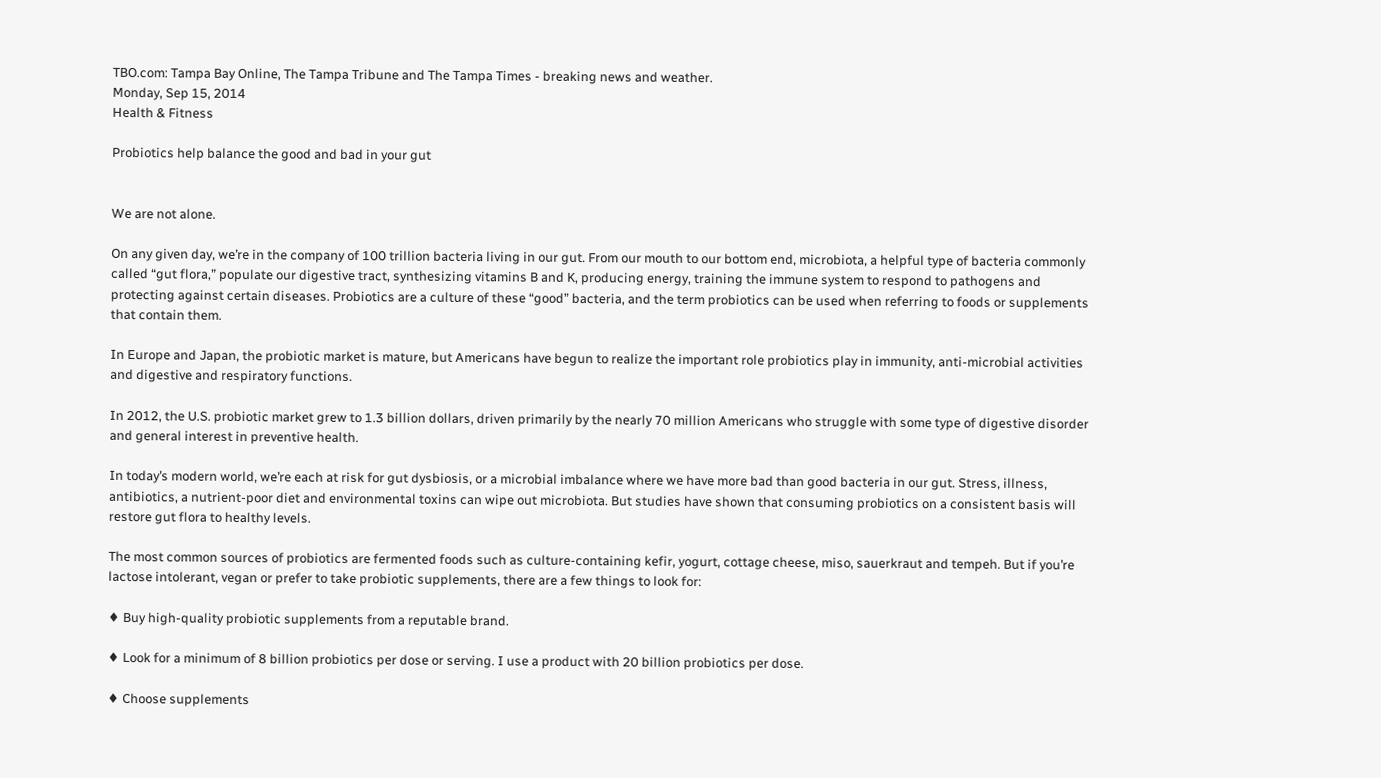TBO.com: Tampa Bay Online, The Tampa Tribune and The Tampa Times - breaking news and weather.
Monday, Sep 15, 2014
Health & Fitness

Probiotics help balance the good and bad in your gut


We are not alone.

On any given day, we’re in the company of 100 trillion bacteria living in our gut. From our mouth to our bottom end, microbiota, a helpful type of bacteria commonly called “gut flora,” populate our digestive tract, synthesizing vitamins B and K, producing energy, training the immune system to respond to pathogens and protecting against certain diseases. Probiotics are a culture of these “good” bacteria, and the term probiotics can be used when referring to foods or supplements that contain them.

In Europe and Japan, the probiotic market is mature, but Americans have begun to realize the important role probiotics play in immunity, anti-microbial activities and digestive and respiratory functions.

In 2012, the U.S. probiotic market grew to 1.3 billion dollars, driven primarily by the nearly 70 million Americans who struggle with some type of digestive disorder and general interest in preventive health.

In today’s modern world, we’re each at risk for gut dysbiosis, or a microbial imbalance where we have more bad than good bacteria in our gut. Stress, illness, antibiotics, a nutrient-poor diet and environmental toxins can wipe out microbiota. But studies have shown that consuming probiotics on a consistent basis will restore gut flora to healthy levels.

The most common sources of probiotics are fermented foods such as culture-containing kefir, yogurt, cottage cheese, miso, sauerkraut and tempeh. But if you’re lactose intolerant, vegan or prefer to take probiotic supplements, there are a few things to look for:

♦ Buy high-quality probiotic supplements from a reputable brand.

♦ Look for a minimum of 8 billion probiotics per dose or serving. I use a product with 20 billion probiotics per dose.

♦ Choose supplements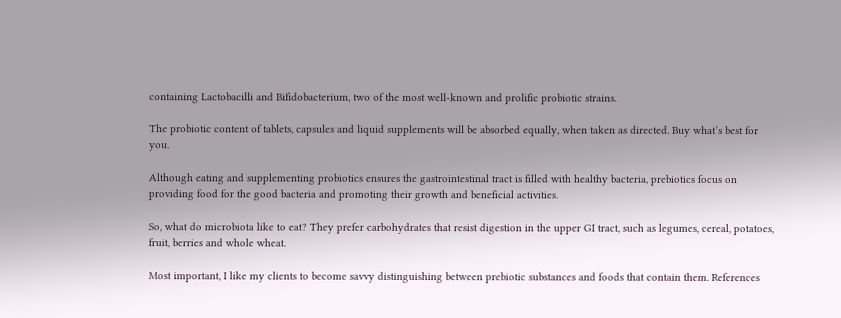containing Lactobacilli and Bifidobacterium, two of the most well-known and prolific probiotic strains.

The probiotic content of tablets, capsules and liquid supplements will be absorbed equally, when taken as directed. Buy what’s best for you.

Although eating and supplementing probiotics ensures the gastrointestinal tract is filled with healthy bacteria, prebiotics focus on providing food for the good bacteria and promoting their growth and beneficial activities.

So, what do microbiota like to eat? They prefer carbohydrates that resist digestion in the upper GI tract, such as legumes, cereal, potatoes, fruit, berries and whole wheat.

Most important, I like my clients to become savvy distinguishing between prebiotic substances and foods that contain them. References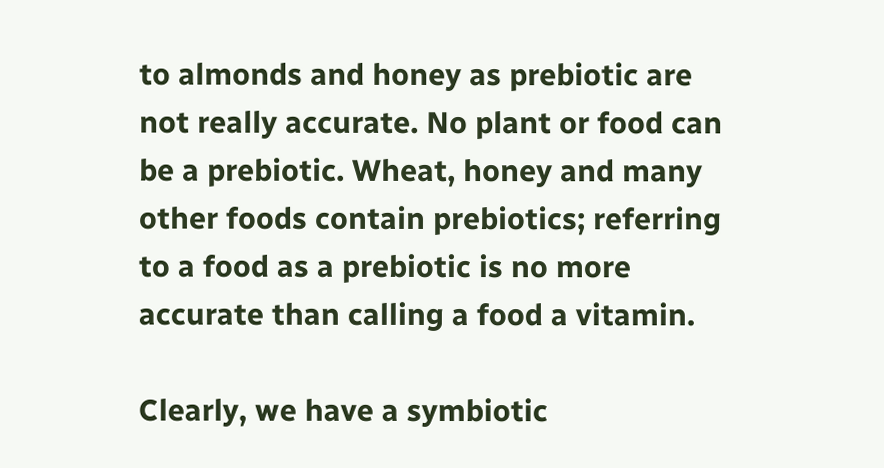to almonds and honey as prebiotic are not really accurate. No plant or food can be a prebiotic. Wheat, honey and many other foods contain prebiotics; referring to a food as a prebiotic is no more accurate than calling a food a vitamin.

Clearly, we have a symbiotic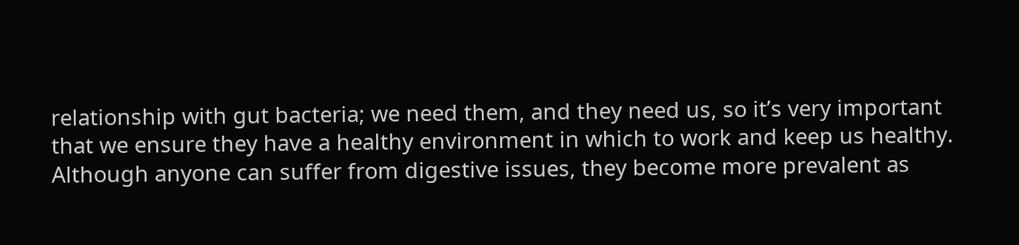relationship with gut bacteria; we need them, and they need us, so it’s very important that we ensure they have a healthy environment in which to work and keep us healthy. Although anyone can suffer from digestive issues, they become more prevalent as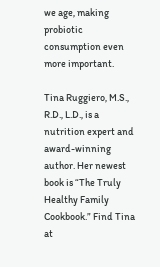we age, making probiotic consumption even more important.

Tina Ruggiero, M.S., R.D., L.D., is a nutrition expert and award-winning author. Her newest book is “The Truly Healthy Family Cookbook.” Find Tina at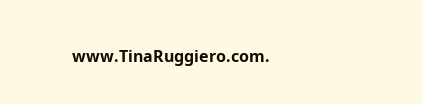www.TinaRuggiero.com.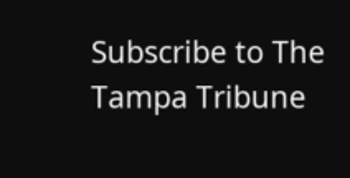Subscribe to The Tampa Tribune